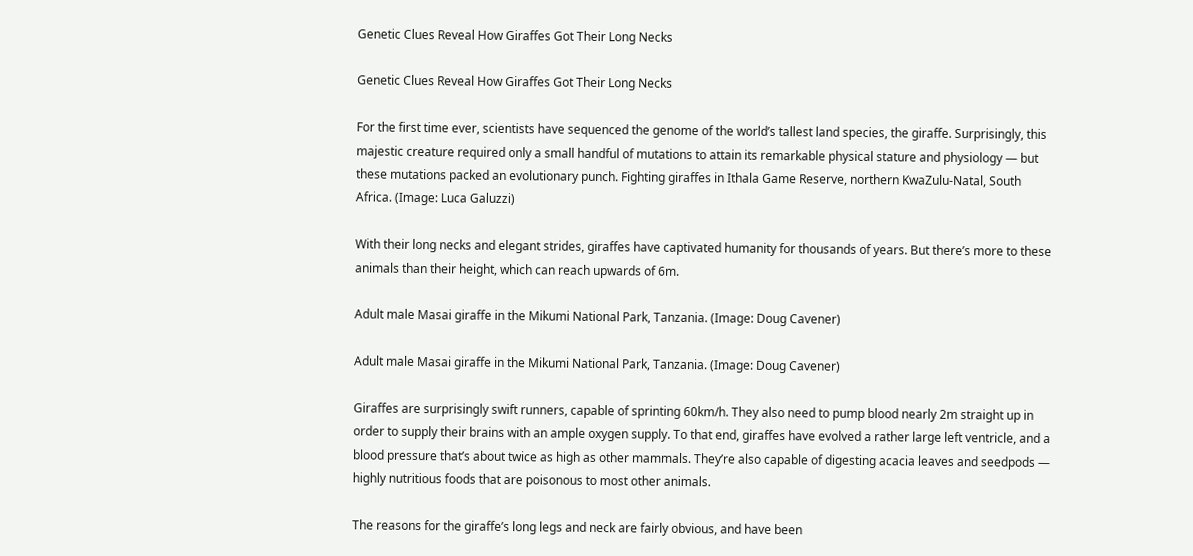Genetic Clues Reveal How Giraffes Got Their Long Necks

Genetic Clues Reveal How Giraffes Got Their Long Necks

For the first time ever, scientists have sequenced the genome of the world’s tallest land species, the giraffe. Surprisingly, this majestic creature required only a small handful of mutations to attain its remarkable physical stature and physiology — but these mutations packed an evolutionary punch. Fighting giraffes in Ithala Game Reserve, northern KwaZulu-Natal, South Africa. (Image: Luca Galuzzi)

With their long necks and elegant strides, giraffes have captivated humanity for thousands of years. But there’s more to these animals than their height, which can reach upwards of 6m.

Adult male Masai giraffe in the Mikumi National Park, Tanzania. (Image: Doug Cavener)

Adult male Masai giraffe in the Mikumi National Park, Tanzania. (Image: Doug Cavener)

Giraffes are surprisingly swift runners, capable of sprinting 60km/h. They also need to pump blood nearly 2m straight up in order to supply their brains with an ample oxygen supply. To that end, giraffes have evolved a rather large left ventricle, and a blood pressure that’s about twice as high as other mammals. They’re also capable of digesting acacia leaves and seedpods — highly nutritious foods that are poisonous to most other animals.

The reasons for the giraffe’s long legs and neck are fairly obvious, and have been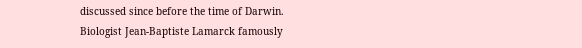discussed since before the time of Darwin. Biologist Jean-Baptiste Lamarck famously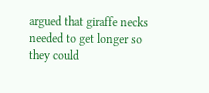argued that giraffe necks needed to get longer so they could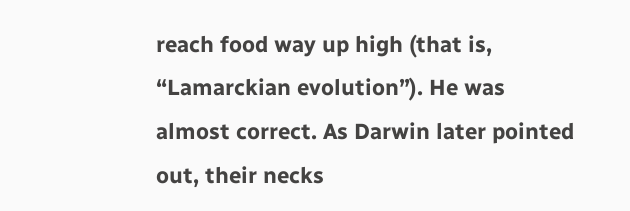reach food way up high (that is, “Lamarckian evolution”). He was almost correct. As Darwin later pointed out, their necks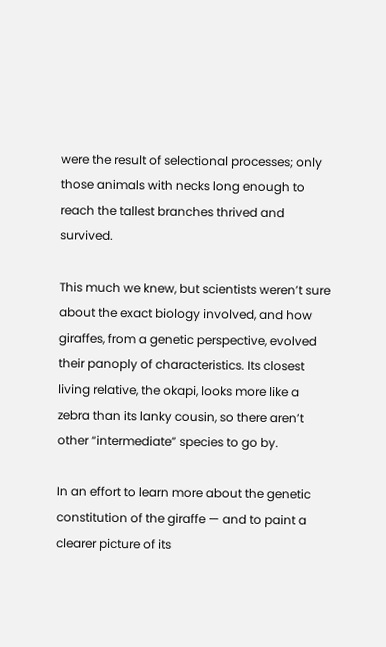were the result of selectional processes; only those animals with necks long enough to reach the tallest branches thrived and survived.

This much we knew, but scientists weren’t sure about the exact biology involved, and how giraffes, from a genetic perspective, evolved their panoply of characteristics. Its closest living relative, the okapi, looks more like a zebra than its lanky cousin, so there aren’t other “intermediate” species to go by.

In an effort to learn more about the genetic constitution of the giraffe — and to paint a clearer picture of its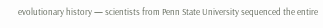evolutionary history — scientists from Penn State University sequenced the entire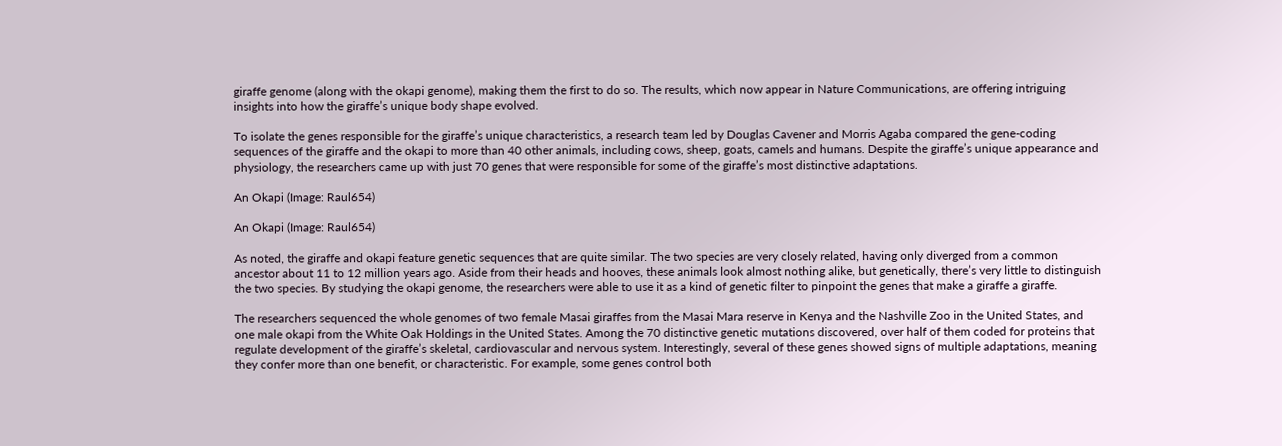giraffe genome (along with the okapi genome), making them the first to do so. The results, which now appear in Nature Communications, are offering intriguing insights into how the giraffe’s unique body shape evolved.

To isolate the genes responsible for the giraffe’s unique characteristics, a research team led by Douglas Cavener and Morris Agaba compared the gene-coding sequences of the giraffe and the okapi to more than 40 other animals, including cows, sheep, goats, camels and humans. Despite the giraffe’s unique appearance and physiology, the researchers came up with just 70 genes that were responsible for some of the giraffe’s most distinctive adaptations.

An Okapi (Image: Raul654)

An Okapi (Image: Raul654)

As noted, the giraffe and okapi feature genetic sequences that are quite similar. The two species are very closely related, having only diverged from a common ancestor about 11 to 12 million years ago. Aside from their heads and hooves, these animals look almost nothing alike, but genetically, there’s very little to distinguish the two species. By studying the okapi genome, the researchers were able to use it as a kind of genetic filter to pinpoint the genes that make a giraffe a giraffe.

The researchers sequenced the whole genomes of two female Masai giraffes from the Masai Mara reserve in Kenya and the Nashville Zoo in the United States, and one male okapi from the White Oak Holdings in the United States. Among the 70 distinctive genetic mutations discovered, over half of them coded for proteins that regulate development of the giraffe’s skeletal, cardiovascular and nervous system. Interestingly, several of these genes showed signs of multiple adaptations, meaning they confer more than one benefit, or characteristic. For example, some genes control both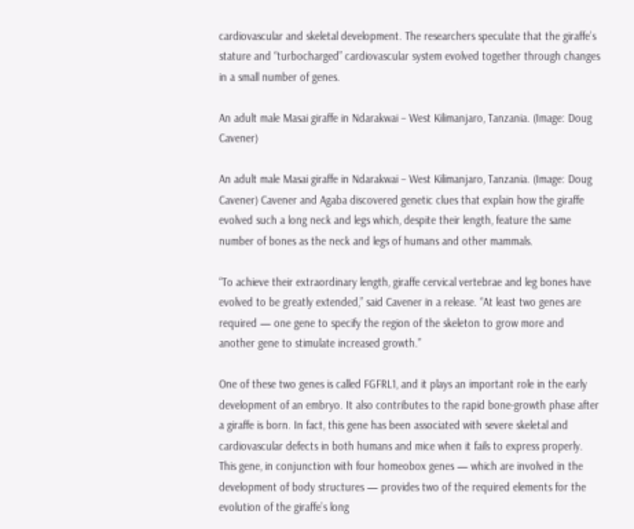cardiovascular and skeletal development. The researchers speculate that the giraffe’s stature and “turbocharged” cardiovascular system evolved together through changes in a small number of genes.

An adult male Masai giraffe in Ndarakwai – West Kilimanjaro, Tanzania. (Image: Doug Cavener)

An adult male Masai giraffe in Ndarakwai – West Kilimanjaro, Tanzania. (Image: Doug Cavener) Cavener and Agaba discovered genetic clues that explain how the giraffe evolved such a long neck and legs which, despite their length, feature the same number of bones as the neck and legs of humans and other mammals.

“To achieve their extraordinary length, giraffe cervical vertebrae and leg bones have evolved to be greatly extended,” said Cavener in a release. “At least two genes are required — one gene to specify the region of the skeleton to grow more and another gene to stimulate increased growth.”

One of these two genes is called FGFRL1, and it plays an important role in the early development of an embryo. It also contributes to the rapid bone-growth phase after a giraffe is born. In fact, this gene has been associated with severe skeletal and cardiovascular defects in both humans and mice when it fails to express properly. This gene, in conjunction with four homeobox genes — which are involved in the development of body structures — provides two of the required elements for the evolution of the giraffe’s long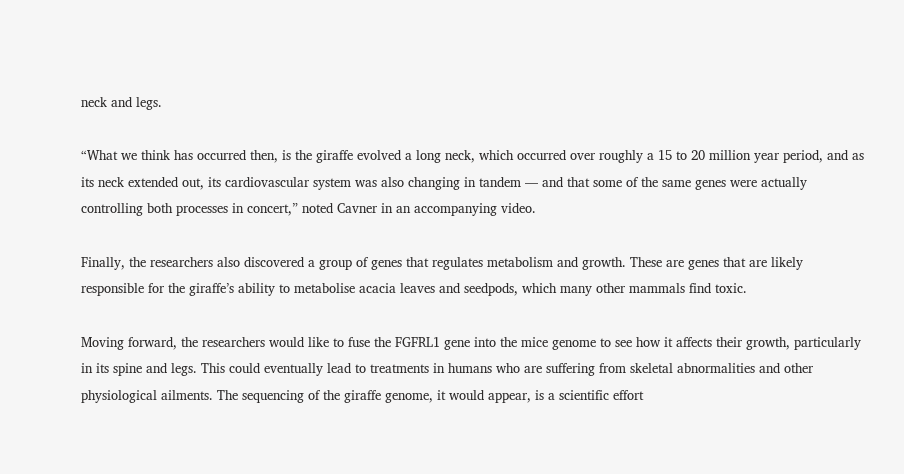neck and legs.

“What we think has occurred then, is the giraffe evolved a long neck, which occurred over roughly a 15 to 20 million year period, and as its neck extended out, its cardiovascular system was also changing in tandem — and that some of the same genes were actually controlling both processes in concert,” noted Cavner in an accompanying video.

Finally, the researchers also discovered a group of genes that regulates metabolism and growth. These are genes that are likely responsible for the giraffe’s ability to metabolise acacia leaves and seedpods, which many other mammals find toxic.

Moving forward, the researchers would like to fuse the FGFRL1 gene into the mice genome to see how it affects their growth, particularly in its spine and legs. This could eventually lead to treatments in humans who are suffering from skeletal abnormalities and other physiological ailments. The sequencing of the giraffe genome, it would appear, is a scientific effort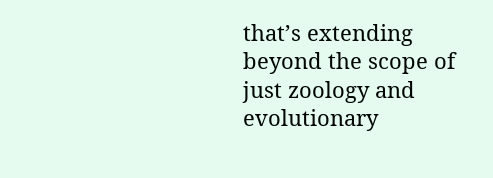that’s extending beyond the scope of just zoology and evolutionary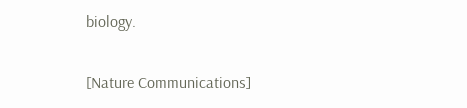biology.

[Nature Communications]